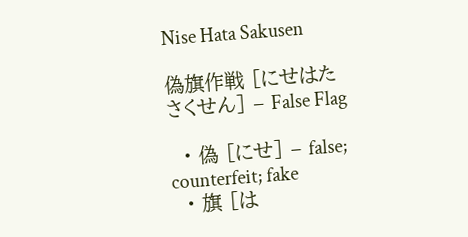Nise Hata Sakusen

偽旗作戦 [にせはたさくせん] – False Flag

  • 偽 [にせ] – false; counterfeit; fake
  • 旗 [は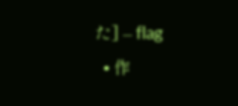た] – flag
  • 作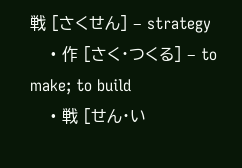戦 [さくせん] – strategy
    • 作 [さく・つくる] – to make; to build
    • 戦 [せん・い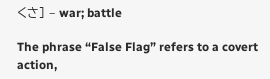くさ] – war; battle

The phrase “False Flag” refers to a covert action,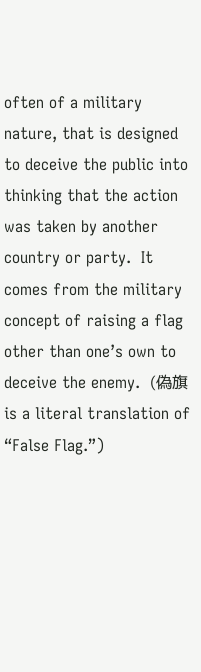often of a military nature, that is designed to deceive the public into thinking that the action was taken by another country or party.  It comes from the military concept of raising a flag other than one’s own to deceive the enemy.  (偽旗 is a literal translation of “False Flag.”)